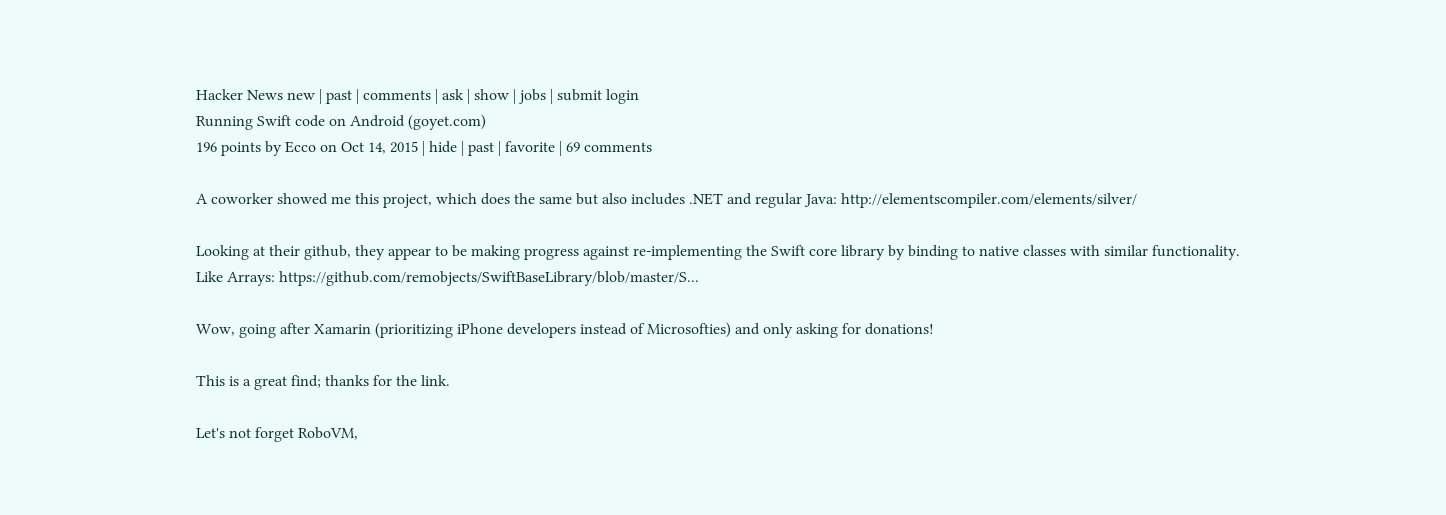Hacker News new | past | comments | ask | show | jobs | submit login
Running Swift code on Android (goyet.com)
196 points by Ecco on Oct 14, 2015 | hide | past | favorite | 69 comments

A coworker showed me this project, which does the same but also includes .NET and regular Java: http://elementscompiler.com/elements/silver/

Looking at their github, they appear to be making progress against re-implementing the Swift core library by binding to native classes with similar functionality. Like Arrays: https://github.com/remobjects/SwiftBaseLibrary/blob/master/S...

Wow, going after Xamarin (prioritizing iPhone developers instead of Microsofties) and only asking for donations!

This is a great find; thanks for the link.

Let's not forget RoboVM,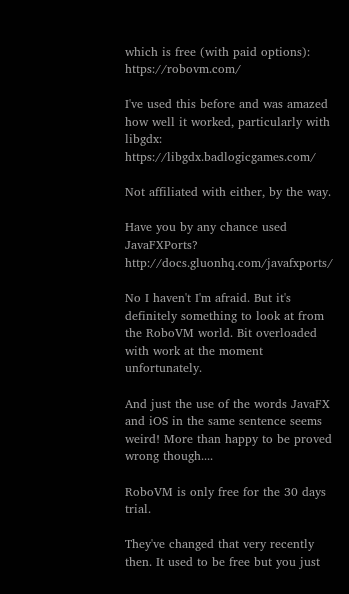which is free (with paid options): https://robovm.com/

I've used this before and was amazed how well it worked, particularly with libgdx: https://libgdx.badlogicgames.com/

Not affiliated with either, by the way.

Have you by any chance used JavaFXPorts? http://docs.gluonhq.com/javafxports/

No I haven't I'm afraid. But it's definitely something to look at from the RoboVM world. Bit overloaded with work at the moment unfortunately.

And just the use of the words JavaFX and iOS in the same sentence seems weird! More than happy to be proved wrong though....

RoboVM is only free for the 30 days trial.

They've changed that very recently then. It used to be free but you just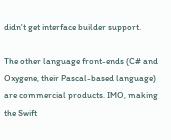didn't get interface builder support.

The other language front-ends (C# and Oxygene, their Pascal-based language) are commercial products. IMO, making the Swift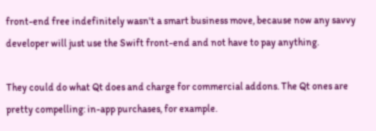front-end free indefinitely wasn't a smart business move, because now any savvy developer will just use the Swift front-end and not have to pay anything.

They could do what Qt does and charge for commercial addons. The Qt ones are pretty compelling: in-app purchases, for example.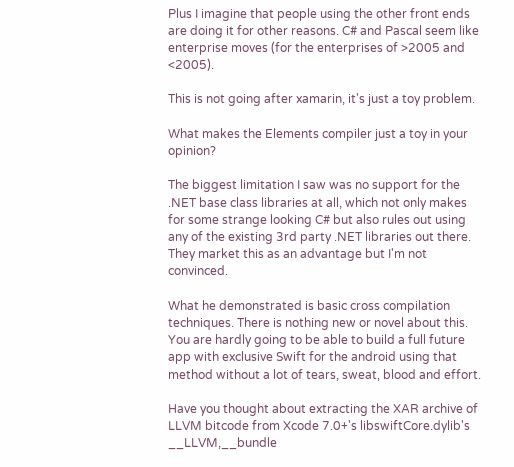Plus I imagine that people using the other front ends are doing it for other reasons. C# and Pascal seem like enterprise moves (for the enterprises of >2005 and <2005).

This is not going after xamarin, it's just a toy problem.

What makes the Elements compiler just a toy in your opinion?

The biggest limitation I saw was no support for the .NET base class libraries at all, which not only makes for some strange looking C# but also rules out using any of the existing 3rd party .NET libraries out there. They market this as an advantage but I'm not convinced.

What he demonstrated is basic cross compilation techniques. There is nothing new or novel about this. You are hardly going to be able to build a full future app with exclusive Swift for the android using that method without a lot of tears, sweat, blood and effort.

Have you thought about extracting the XAR archive of LLVM bitcode from Xcode 7.0+'s libswiftCore.dylib's __LLVM,__bundle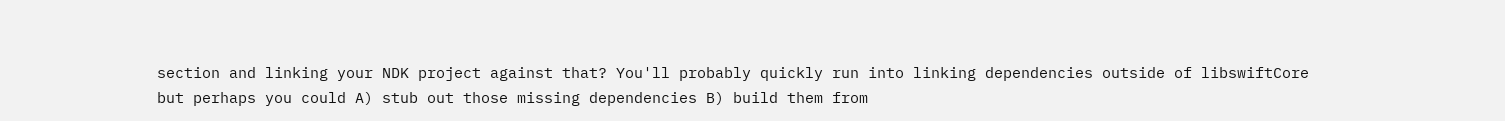section and linking your NDK project against that? You'll probably quickly run into linking dependencies outside of libswiftCore but perhaps you could A) stub out those missing dependencies B) build them from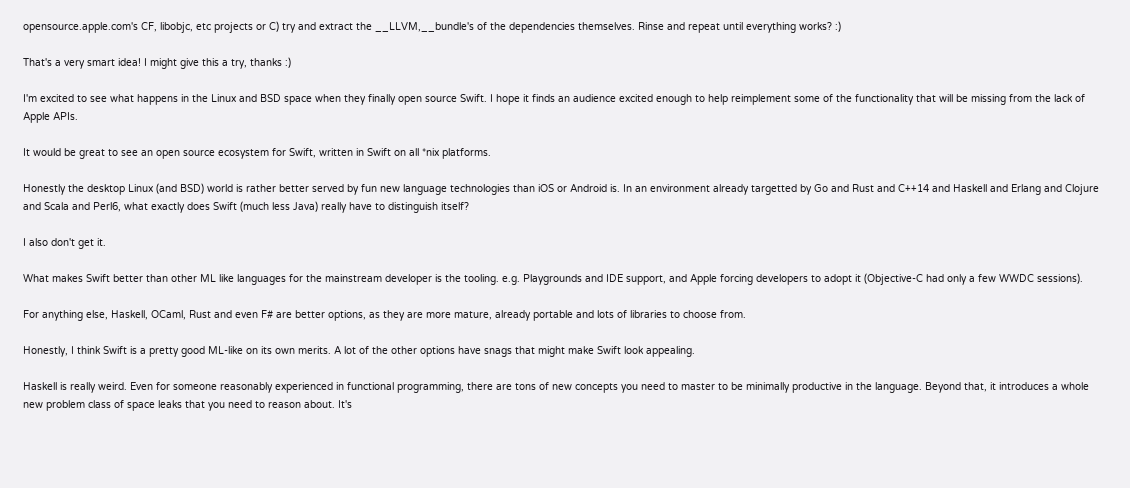opensource.apple.com's CF, libobjc, etc projects or C) try and extract the __LLVM,__bundle's of the dependencies themselves. Rinse and repeat until everything works? :)

That's a very smart idea! I might give this a try, thanks :)

I'm excited to see what happens in the Linux and BSD space when they finally open source Swift. I hope it finds an audience excited enough to help reimplement some of the functionality that will be missing from the lack of Apple APIs.

It would be great to see an open source ecosystem for Swift, written in Swift on all *nix platforms.

Honestly the desktop Linux (and BSD) world is rather better served by fun new language technologies than iOS or Android is. In an environment already targetted by Go and Rust and C++14 and Haskell and Erlang and Clojure and Scala and Perl6, what exactly does Swift (much less Java) really have to distinguish itself?

I also don't get it.

What makes Swift better than other ML like languages for the mainstream developer is the tooling. e.g. Playgrounds and IDE support, and Apple forcing developers to adopt it (Objective-C had only a few WWDC sessions).

For anything else, Haskell, OCaml, Rust and even F# are better options, as they are more mature, already portable and lots of libraries to choose from.

Honestly, I think Swift is a pretty good ML-like on its own merits. A lot of the other options have snags that might make Swift look appealing.

Haskell is really weird. Even for someone reasonably experienced in functional programming, there are tons of new concepts you need to master to be minimally productive in the language. Beyond that, it introduces a whole new problem class of space leaks that you need to reason about. It's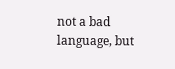not a bad language, but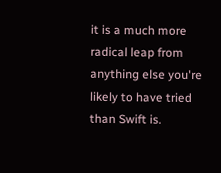it is a much more radical leap from anything else you're likely to have tried than Swift is.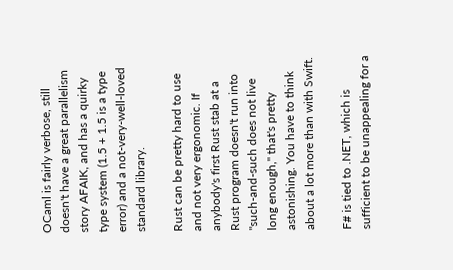OCaml is fairly verbose, still doesn't have a great parallelism story AFAIK, and has a quirky type system (1.5 + 1.5 is a type error) and a not-very-well-loved standard library.

Rust can be pretty hard to use and not very ergonomic. If anybody's first Rust stab at a Rust program doesn't run into "such-and-such does not live long enough," that's pretty astonishing. You have to think about a lot more than with Swift.

F# is tied to .NET, which is sufficient to be unappealing for a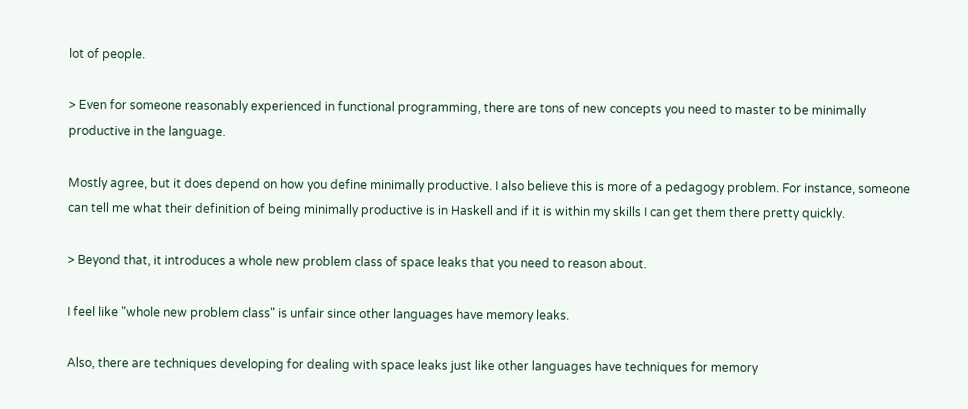lot of people.

> Even for someone reasonably experienced in functional programming, there are tons of new concepts you need to master to be minimally productive in the language.

Mostly agree, but it does depend on how you define minimally productive. I also believe this is more of a pedagogy problem. For instance, someone can tell me what their definition of being minimally productive is in Haskell and if it is within my skills I can get them there pretty quickly.

> Beyond that, it introduces a whole new problem class of space leaks that you need to reason about.

I feel like "whole new problem class" is unfair since other languages have memory leaks.

Also, there are techniques developing for dealing with space leaks just like other languages have techniques for memory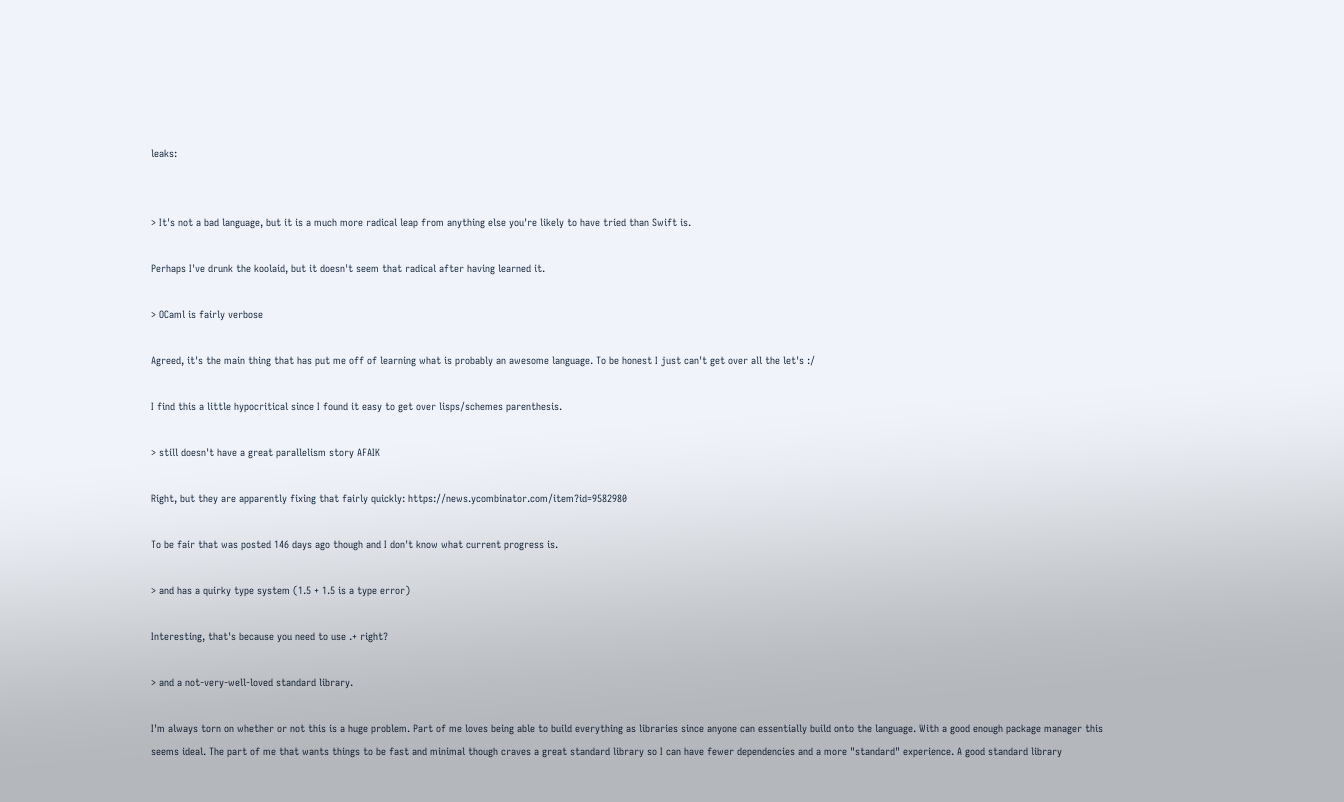leaks:


> It's not a bad language, but it is a much more radical leap from anything else you're likely to have tried than Swift is.

Perhaps I've drunk the koolaid, but it doesn't seem that radical after having learned it.

> OCaml is fairly verbose

Agreed, it's the main thing that has put me off of learning what is probably an awesome language. To be honest I just can't get over all the let's :/

I find this a little hypocritical since I found it easy to get over lisps/schemes parenthesis.

> still doesn't have a great parallelism story AFAIK

Right, but they are apparently fixing that fairly quickly: https://news.ycombinator.com/item?id=9582980

To be fair that was posted 146 days ago though and I don't know what current progress is.

> and has a quirky type system (1.5 + 1.5 is a type error)

Interesting, that's because you need to use .+ right?

> and a not-very-well-loved standard library.

I'm always torn on whether or not this is a huge problem. Part of me loves being able to build everything as libraries since anyone can essentially build onto the language. With a good enough package manager this seems ideal. The part of me that wants things to be fast and minimal though craves a great standard library so I can have fewer dependencies and a more "standard" experience. A good standard library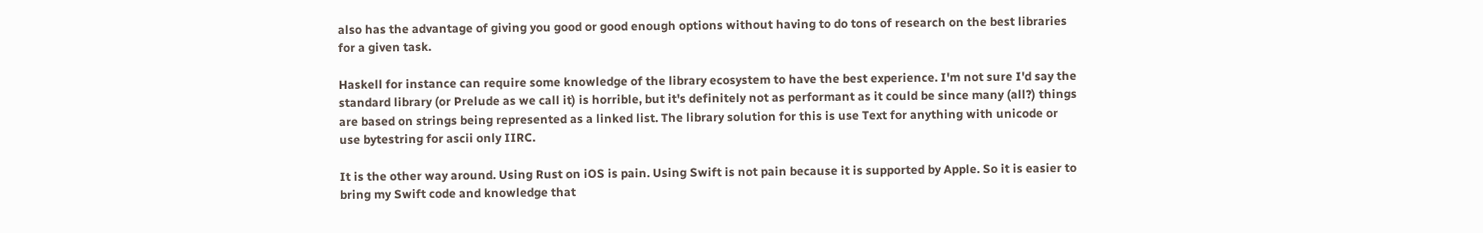also has the advantage of giving you good or good enough options without having to do tons of research on the best libraries for a given task.

Haskell for instance can require some knowledge of the library ecosystem to have the best experience. I'm not sure I'd say the standard library (or Prelude as we call it) is horrible, but it's definitely not as performant as it could be since many (all?) things are based on strings being represented as a linked list. The library solution for this is use Text for anything with unicode or use bytestring for ascii only IIRC.

It is the other way around. Using Rust on iOS is pain. Using Swift is not pain because it is supported by Apple. So it is easier to bring my Swift code and knowledge that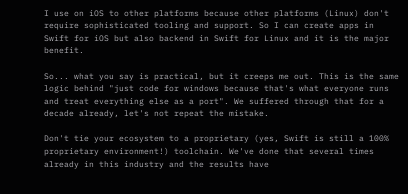I use on iOS to other platforms because other platforms (Linux) don't require sophisticated tooling and support. So I can create apps in Swift for iOS but also backend in Swift for Linux and it is the major benefit.

So... what you say is practical, but it creeps me out. This is the same logic behind "just code for windows because that's what everyone runs and treat everything else as a port". We suffered through that for a decade already, let's not repeat the mistake.

Don't tie your ecosystem to a proprietary (yes, Swift is still a 100% proprietary environment!) toolchain. We've done that several times already in this industry and the results have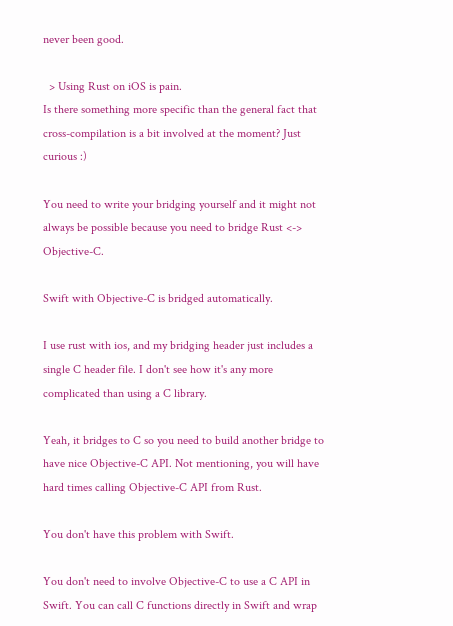never been good.

  > Using Rust on iOS is pain.
Is there something more specific than the general fact that cross-compilation is a bit involved at the moment? Just curious :)

You need to write your bridging yourself and it might not always be possible because you need to bridge Rust <-> Objective-C.

Swift with Objective-C is bridged automatically.

I use rust with ios, and my bridging header just includes a single C header file. I don't see how it's any more complicated than using a C library.

Yeah, it bridges to C so you need to build another bridge to have nice Objective-C API. Not mentioning, you will have hard times calling Objective-C API from Rust.

You don't have this problem with Swift.

You don't need to involve Objective-C to use a C API in Swift. You can call C functions directly in Swift and wrap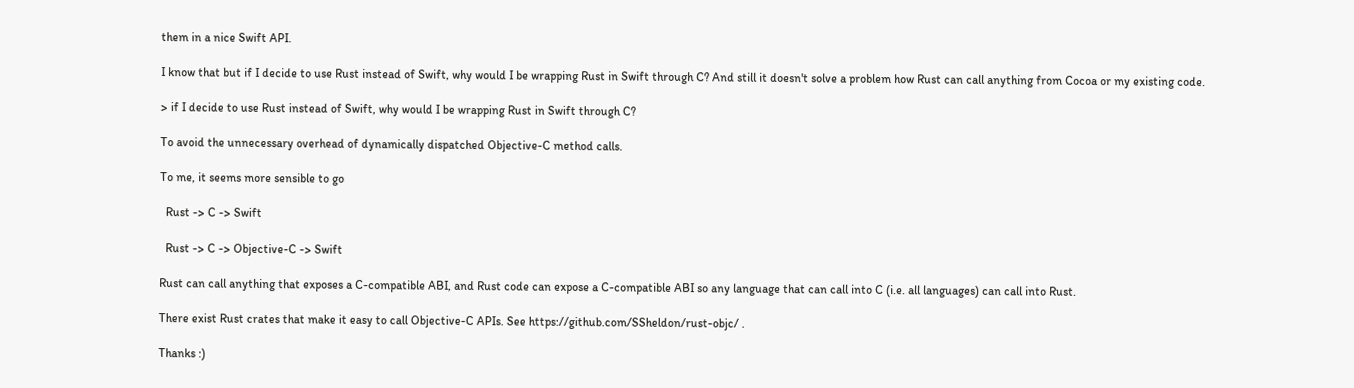them in a nice Swift API.

I know that but if I decide to use Rust instead of Swift, why would I be wrapping Rust in Swift through C? And still it doesn't solve a problem how Rust can call anything from Cocoa or my existing code.

> if I decide to use Rust instead of Swift, why would I be wrapping Rust in Swift through C?

To avoid the unnecessary overhead of dynamically dispatched Objective-C method calls.

To me, it seems more sensible to go

  Rust -> C -> Swift

  Rust -> C -> Objective-C -> Swift

Rust can call anything that exposes a C-compatible ABI, and Rust code can expose a C-compatible ABI so any language that can call into C (i.e. all languages) can call into Rust.

There exist Rust crates that make it easy to call Objective-C APIs. See https://github.com/SSheldon/rust-objc/ .

Thanks :)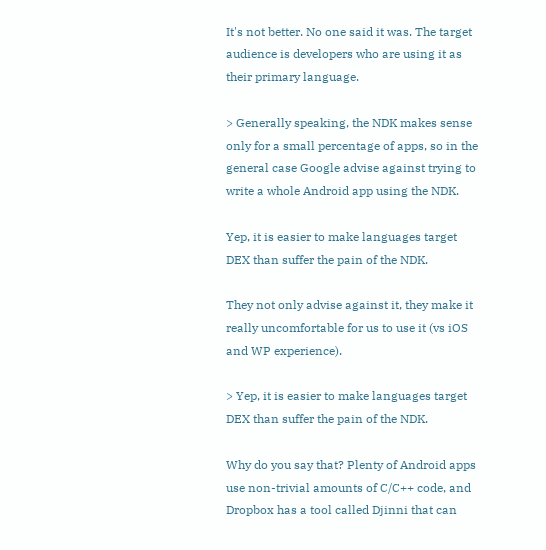It's not better. No one said it was. The target audience is developers who are using it as their primary language.

> Generally speaking, the NDK makes sense only for a small percentage of apps, so in the general case Google advise against trying to write a whole Android app using the NDK.

Yep, it is easier to make languages target DEX than suffer the pain of the NDK.

They not only advise against it, they make it really uncomfortable for us to use it (vs iOS and WP experience).

> Yep, it is easier to make languages target DEX than suffer the pain of the NDK.

Why do you say that? Plenty of Android apps use non-trivial amounts of C/C++ code, and Dropbox has a tool called Djinni that can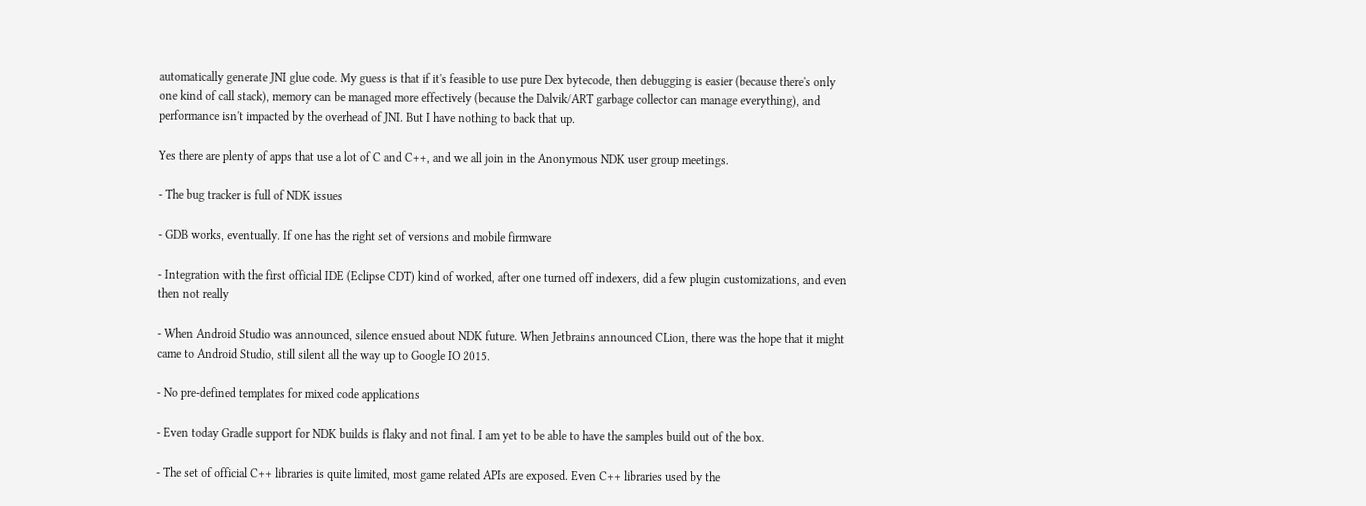automatically generate JNI glue code. My guess is that if it's feasible to use pure Dex bytecode, then debugging is easier (because there's only one kind of call stack), memory can be managed more effectively (because the Dalvik/ART garbage collector can manage everything), and performance isn't impacted by the overhead of JNI. But I have nothing to back that up.

Yes there are plenty of apps that use a lot of C and C++, and we all join in the Anonymous NDK user group meetings.

- The bug tracker is full of NDK issues

- GDB works, eventually. If one has the right set of versions and mobile firmware

- Integration with the first official IDE (Eclipse CDT) kind of worked, after one turned off indexers, did a few plugin customizations, and even then not really

- When Android Studio was announced, silence ensued about NDK future. When Jetbrains announced CLion, there was the hope that it might came to Android Studio, still silent all the way up to Google IO 2015.

- No pre-defined templates for mixed code applications

- Even today Gradle support for NDK builds is flaky and not final. I am yet to be able to have the samples build out of the box.

- The set of official C++ libraries is quite limited, most game related APIs are exposed. Even C++ libraries used by the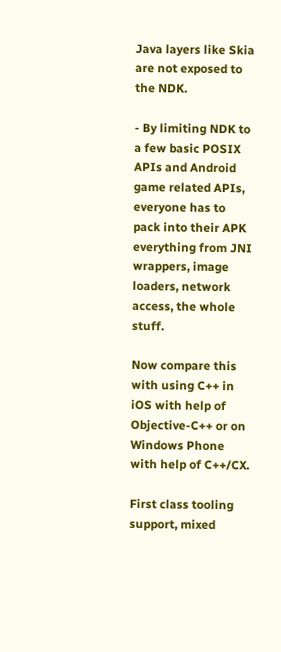Java layers like Skia are not exposed to the NDK.

- By limiting NDK to a few basic POSIX APIs and Android game related APIs, everyone has to pack into their APK everything from JNI wrappers, image loaders, network access, the whole stuff.

Now compare this with using C++ in iOS with help of Objective-C++ or on Windows Phone with help of C++/CX.

First class tooling support, mixed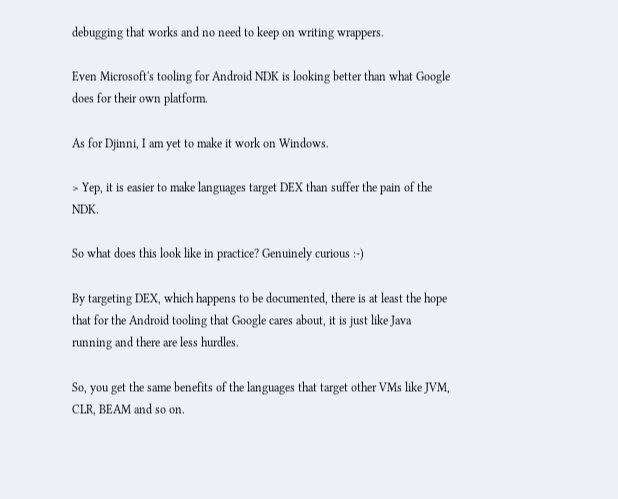debugging that works and no need to keep on writing wrappers.

Even Microsoft's tooling for Android NDK is looking better than what Google does for their own platform.

As for Djinni, I am yet to make it work on Windows.

> Yep, it is easier to make languages target DEX than suffer the pain of the NDK.

So what does this look like in practice? Genuinely curious :-)

By targeting DEX, which happens to be documented, there is at least the hope that for the Android tooling that Google cares about, it is just like Java running and there are less hurdles.

So, you get the same benefits of the languages that target other VMs like JVM, CLR, BEAM and so on.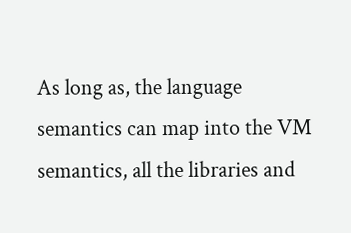As long as, the language semantics can map into the VM semantics, all the libraries and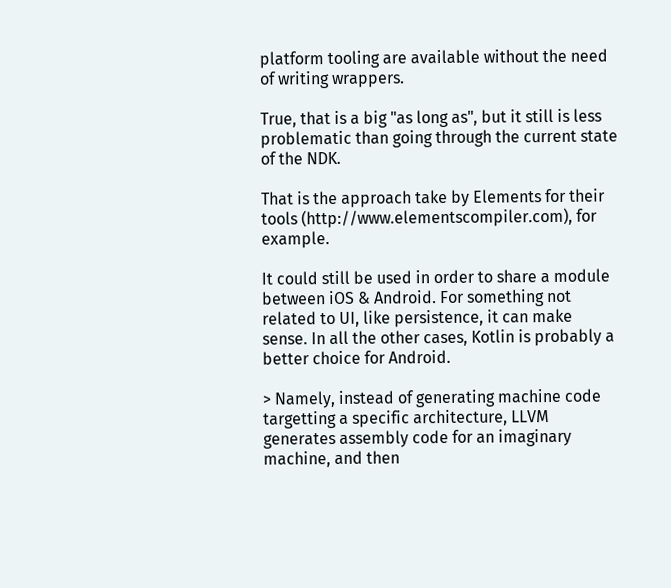platform tooling are available without the need of writing wrappers.

True, that is a big "as long as", but it still is less problematic than going through the current state of the NDK.

That is the approach take by Elements for their tools (http://www.elementscompiler.com), for example.

It could still be used in order to share a module between iOS & Android. For something not related to UI, like persistence, it can make sense. In all the other cases, Kotlin is probably a better choice for Android.

> Namely, instead of generating machine code targetting a specific architecture, LLVM generates assembly code for an imaginary machine, and then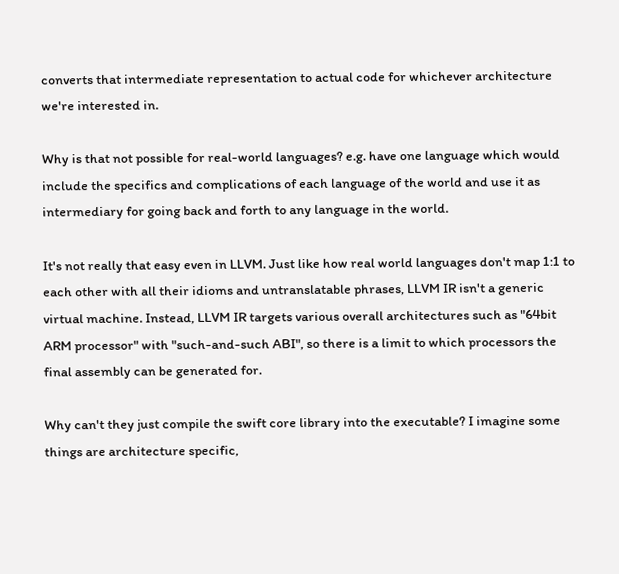converts that intermediate representation to actual code for whichever architecture we're interested in.

Why is that not possible for real-world languages? e.g. have one language which would include the specifics and complications of each language of the world and use it as intermediary for going back and forth to any language in the world.

It's not really that easy even in LLVM. Just like how real world languages don't map 1:1 to each other with all their idioms and untranslatable phrases, LLVM IR isn't a generic virtual machine. Instead, LLVM IR targets various overall architectures such as "64bit ARM processor" with "such-and-such ABI", so there is a limit to which processors the final assembly can be generated for.

Why can't they just compile the swift core library into the executable? I imagine some things are architecture specific,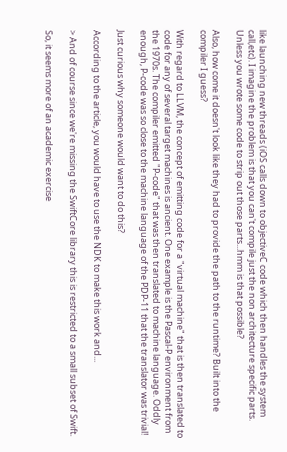like launching new threads (iOS calls down to objectiveC code which then handles the system call,etc). I imagine the problem is that you can't compile just the non architecture specific parts. Unless you wrote some code to strip out those parts...hmm is that possible?

Also, how come it doesn't look like they had to provide the path to the runtime? Built into the compiler I guess?

With regard to LLVM, the concept of emitting code for a "virtual machine" that is then translated to code for any of several target machines is ancient. One example is the Pascal-P environment from the 1970s. The compiler emitted "P-code" that was then translated to machine language. Oddly enough, P-code was so close to the machine language of the PDP-11 that the translator was trivial!

Just curious why someone would want to do this?

According to the article, you would have to use the NDK to make this work and...

> And of course since we're missing the SwiftCore library this is restricted to a small subset of Swift.

So, it seems more of an academic exercise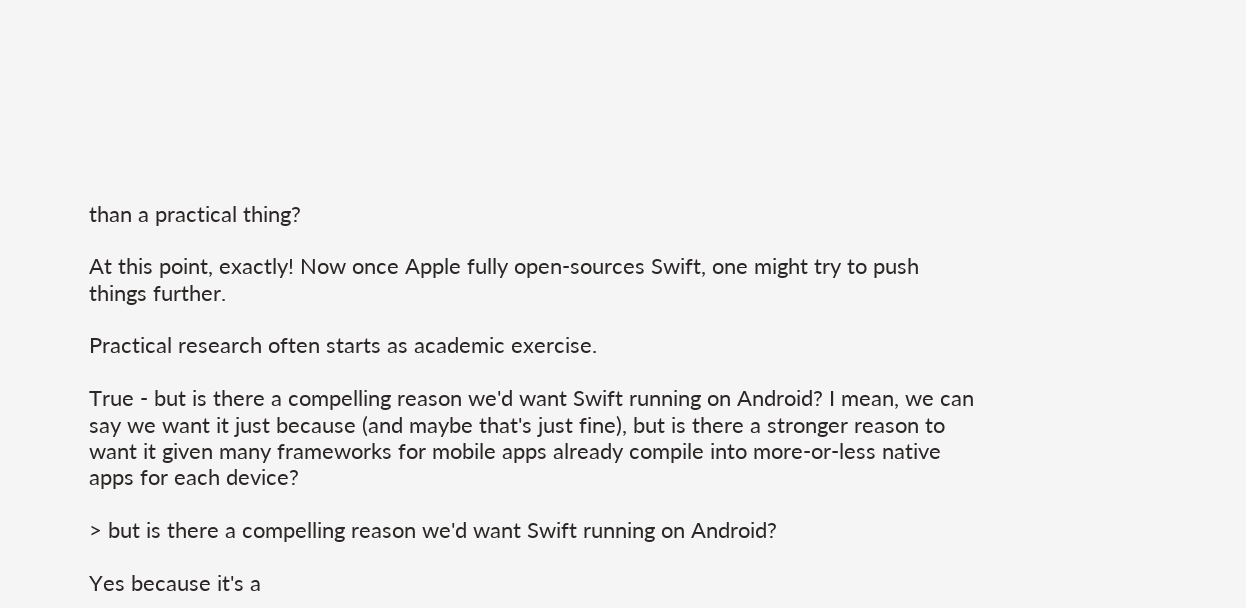than a practical thing?

At this point, exactly! Now once Apple fully open-sources Swift, one might try to push things further.

Practical research often starts as academic exercise.

True - but is there a compelling reason we'd want Swift running on Android? I mean, we can say we want it just because (and maybe that's just fine), but is there a stronger reason to want it given many frameworks for mobile apps already compile into more-or-less native apps for each device?

> but is there a compelling reason we'd want Swift running on Android?

Yes because it's a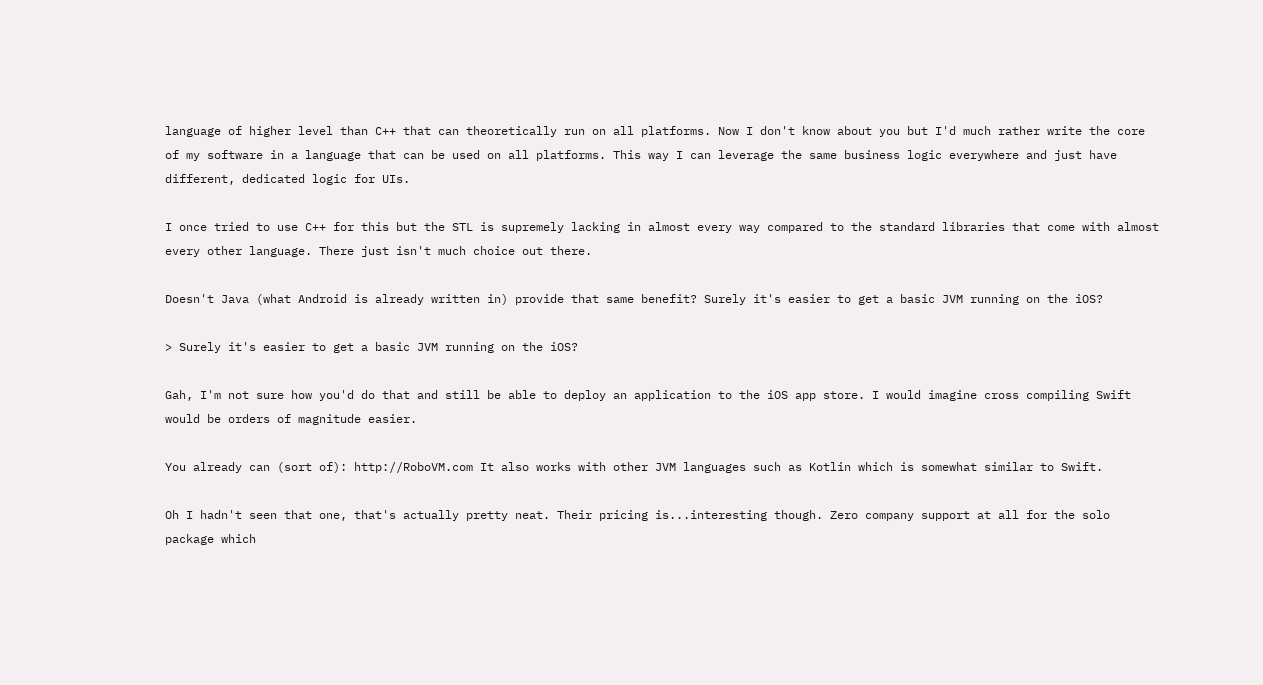language of higher level than C++ that can theoretically run on all platforms. Now I don't know about you but I'd much rather write the core of my software in a language that can be used on all platforms. This way I can leverage the same business logic everywhere and just have different, dedicated logic for UIs.

I once tried to use C++ for this but the STL is supremely lacking in almost every way compared to the standard libraries that come with almost every other language. There just isn't much choice out there.

Doesn't Java (what Android is already written in) provide that same benefit? Surely it's easier to get a basic JVM running on the iOS?

> Surely it's easier to get a basic JVM running on the iOS?

Gah, I'm not sure how you'd do that and still be able to deploy an application to the iOS app store. I would imagine cross compiling Swift would be orders of magnitude easier.

You already can (sort of): http://RoboVM.com It also works with other JVM languages such as Kotlin which is somewhat similar to Swift.

Oh I hadn't seen that one, that's actually pretty neat. Their pricing is...interesting though. Zero company support at all for the solo package which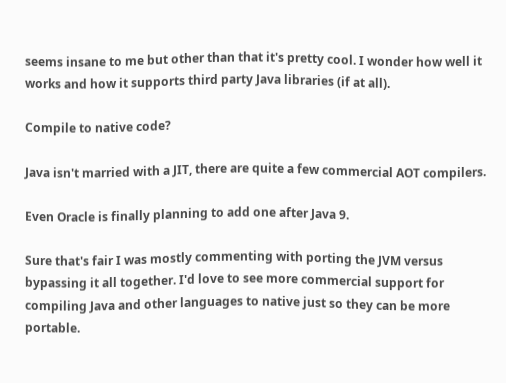seems insane to me but other than that it's pretty cool. I wonder how well it works and how it supports third party Java libraries (if at all).

Compile to native code?

Java isn't married with a JIT, there are quite a few commercial AOT compilers.

Even Oracle is finally planning to add one after Java 9.

Sure that's fair I was mostly commenting with porting the JVM versus bypassing it all together. I'd love to see more commercial support for compiling Java and other languages to native just so they can be more portable.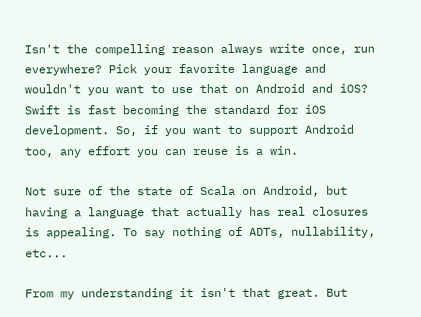Isn't the compelling reason always write once, run everywhere? Pick your favorite language and wouldn't you want to use that on Android and iOS? Swift is fast becoming the standard for iOS development. So, if you want to support Android too, any effort you can reuse is a win.

Not sure of the state of Scala on Android, but having a language that actually has real closures is appealing. To say nothing of ADTs, nullability, etc...

From my understanding it isn't that great. But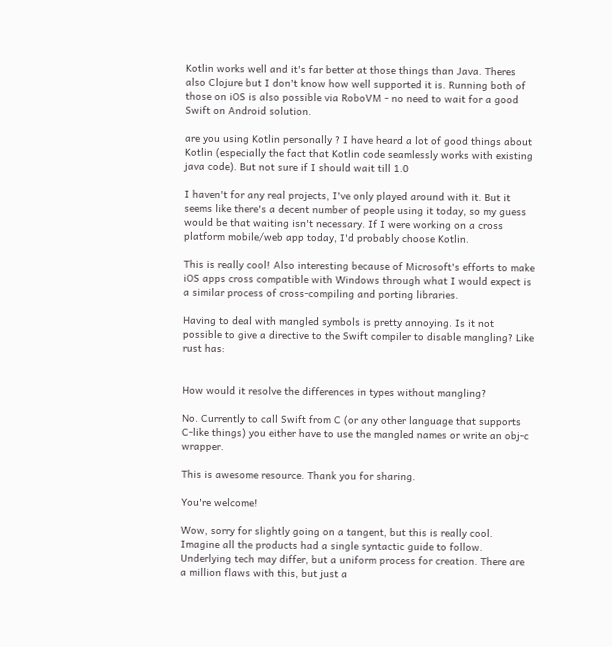Kotlin works well and it's far better at those things than Java. Theres also Clojure but I don't know how well supported it is. Running both of those on iOS is also possible via RoboVM - no need to wait for a good Swift on Android solution.

are you using Kotlin personally ? I have heard a lot of good things about Kotlin (especially the fact that Kotlin code seamlessly works with existing java code). But not sure if I should wait till 1.0

I haven't for any real projects, I've only played around with it. But it seems like there's a decent number of people using it today, so my guess would be that waiting isn't necessary. If I were working on a cross platform mobile/web app today, I'd probably choose Kotlin.

This is really cool! Also interesting because of Microsoft's efforts to make iOS apps cross compatible with Windows through what I would expect is a similar process of cross-compiling and porting libraries.

Having to deal with mangled symbols is pretty annoying. Is it not possible to give a directive to the Swift compiler to disable mangling? Like rust has:


How would it resolve the differences in types without mangling?

No. Currently to call Swift from C (or any other language that supports C-like things) you either have to use the mangled names or write an obj-c wrapper.

This is awesome resource. Thank you for sharing.

You're welcome!

Wow, sorry for slightly going on a tangent, but this is really cool. Imagine all the products had a single syntactic guide to follow. Underlying tech may differ, but a uniform process for creation. There are a million flaws with this, but just a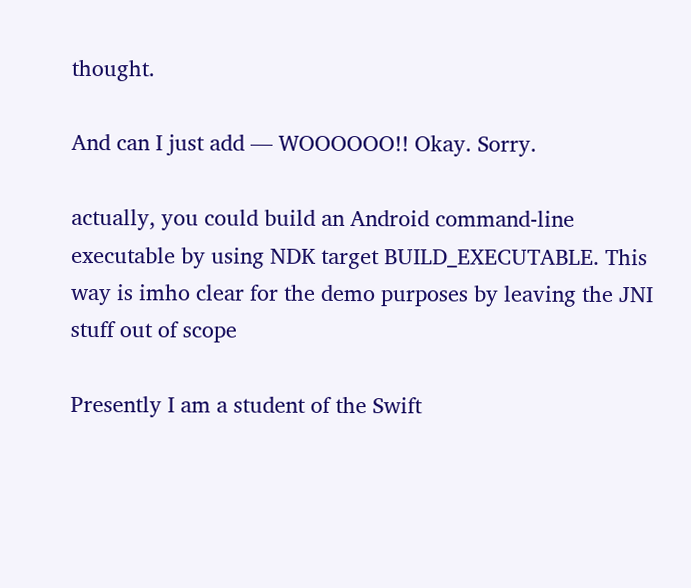thought.

And can I just add — WOOOOOO!! Okay. Sorry.

actually, you could build an Android command-line executable by using NDK target BUILD_EXECUTABLE. This way is imho clear for the demo purposes by leaving the JNI stuff out of scope

Presently I am a student of the Swift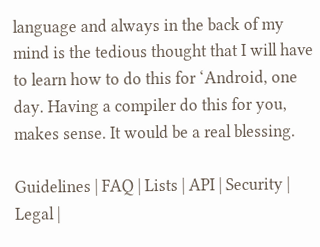language and always in the back of my mind is the tedious thought that I will have to learn how to do this for ‘Android, one day. Having a compiler do this for you, makes sense. It would be a real blessing.

Guidelines | FAQ | Lists | API | Security | Legal |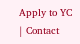Apply to YC | Contact